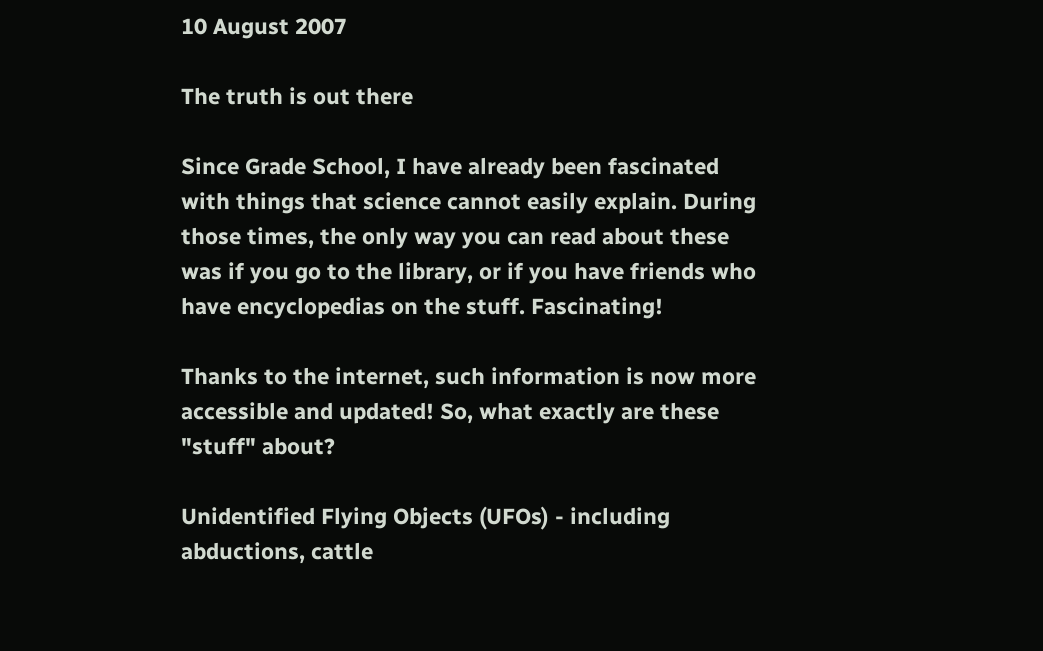10 August 2007

The truth is out there

Since Grade School, I have already been fascinated with things that science cannot easily explain. During those times, the only way you can read about these was if you go to the library, or if you have friends who have encyclopedias on the stuff. Fascinating!

Thanks to the internet, such information is now more accessible and updated! So, what exactly are these "stuff" about?

Unidentified Flying Objects (UFOs) - including abductions, cattle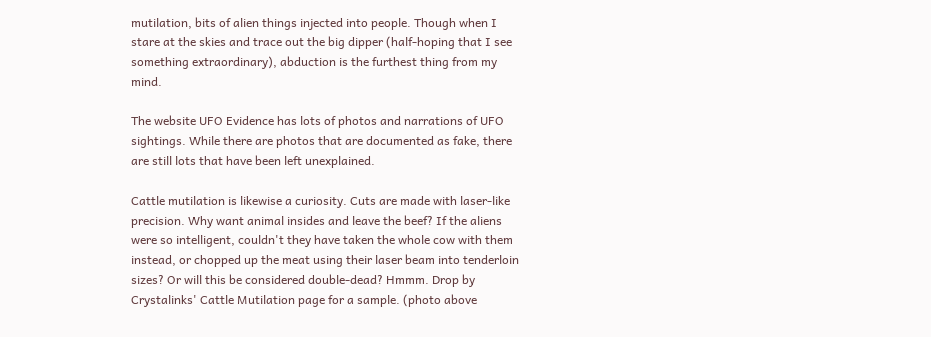mutilation, bits of alien things injected into people. Though when I stare at the skies and trace out the big dipper (half-hoping that I see something extraordinary), abduction is the furthest thing from my mind.

The website UFO Evidence has lots of photos and narrations of UFO sightings. While there are photos that are documented as fake, there are still lots that have been left unexplained.

Cattle mutilation is likewise a curiosity. Cuts are made with laser-like precision. Why want animal insides and leave the beef? If the aliens were so intelligent, couldn't they have taken the whole cow with them instead, or chopped up the meat using their laser beam into tenderloin sizes? Or will this be considered double-dead? Hmmm. Drop by Crystalinks' Cattle Mutilation page for a sample. (photo above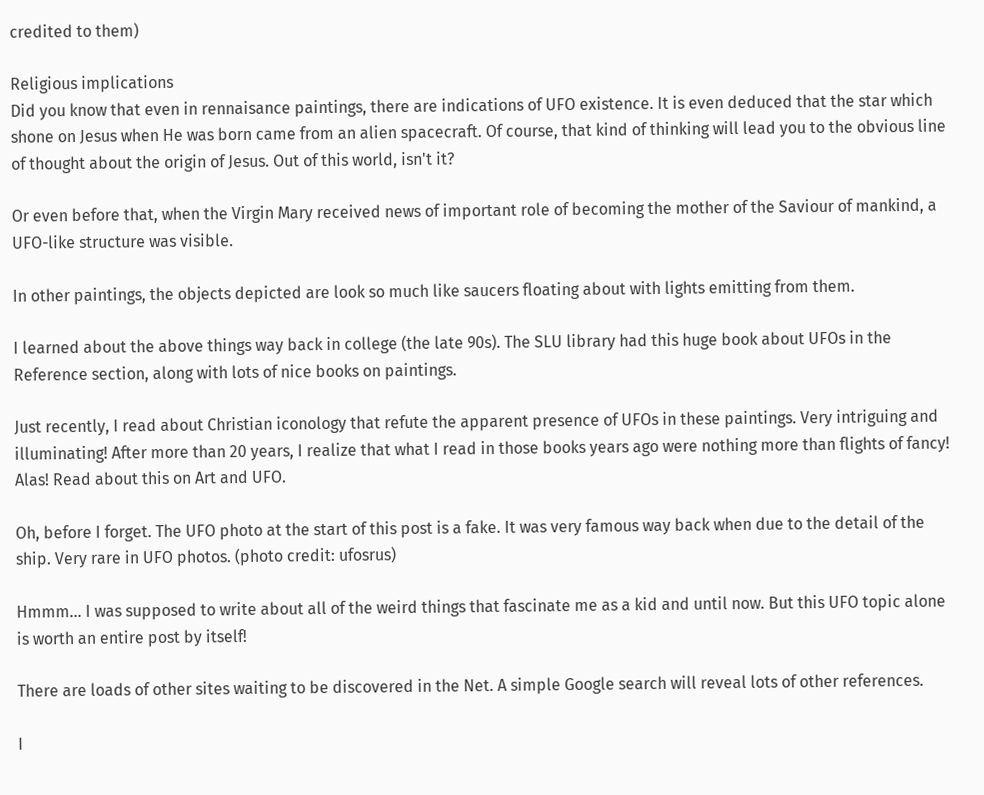credited to them)

Religious implications
Did you know that even in rennaisance paintings, there are indications of UFO existence. It is even deduced that the star which shone on Jesus when He was born came from an alien spacecraft. Of course, that kind of thinking will lead you to the obvious line of thought about the origin of Jesus. Out of this world, isn't it?

Or even before that, when the Virgin Mary received news of important role of becoming the mother of the Saviour of mankind, a UFO-like structure was visible.

In other paintings, the objects depicted are look so much like saucers floating about with lights emitting from them.

I learned about the above things way back in college (the late 90s). The SLU library had this huge book about UFOs in the Reference section, along with lots of nice books on paintings.

Just recently, I read about Christian iconology that refute the apparent presence of UFOs in these paintings. Very intriguing and illuminating! After more than 20 years, I realize that what I read in those books years ago were nothing more than flights of fancy! Alas! Read about this on Art and UFO.

Oh, before I forget. The UFO photo at the start of this post is a fake. It was very famous way back when due to the detail of the ship. Very rare in UFO photos. (photo credit: ufosrus)

Hmmm... I was supposed to write about all of the weird things that fascinate me as a kid and until now. But this UFO topic alone is worth an entire post by itself!

There are loads of other sites waiting to be discovered in the Net. A simple Google search will reveal lots of other references.

I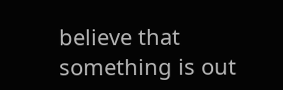believe that something is out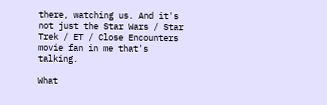there, watching us. And it's not just the Star Wars / Star Trek / ET / Close Encounters movie fan in me that's talking.

What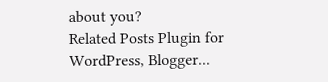about you?
Related Posts Plugin for WordPress, Blogger...